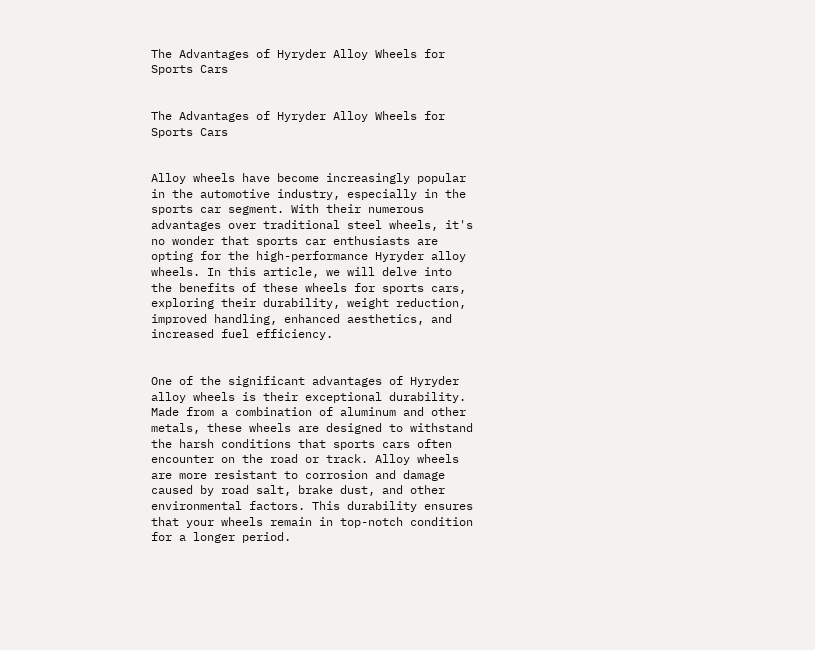The Advantages of Hyryder Alloy Wheels for Sports Cars


The Advantages of Hyryder Alloy Wheels for Sports Cars


Alloy wheels have become increasingly popular in the automotive industry, especially in the sports car segment. With their numerous advantages over traditional steel wheels, it's no wonder that sports car enthusiasts are opting for the high-performance Hyryder alloy wheels. In this article, we will delve into the benefits of these wheels for sports cars, exploring their durability, weight reduction, improved handling, enhanced aesthetics, and increased fuel efficiency.


One of the significant advantages of Hyryder alloy wheels is their exceptional durability. Made from a combination of aluminum and other metals, these wheels are designed to withstand the harsh conditions that sports cars often encounter on the road or track. Alloy wheels are more resistant to corrosion and damage caused by road salt, brake dust, and other environmental factors. This durability ensures that your wheels remain in top-notch condition for a longer period.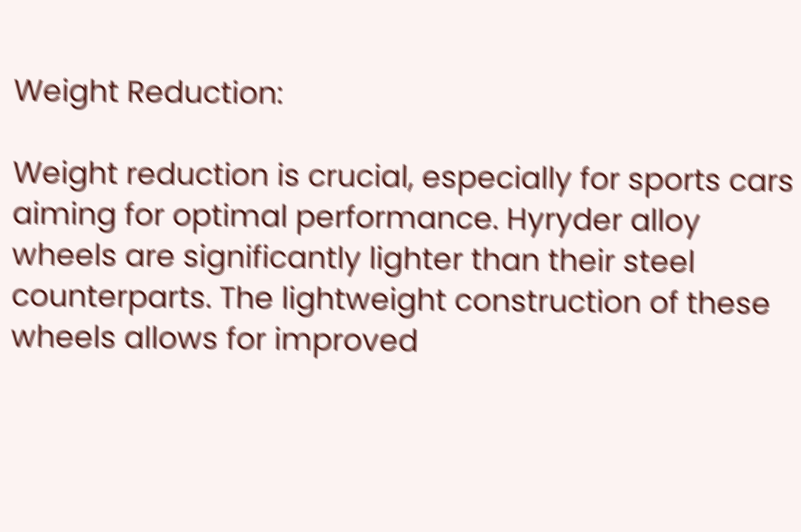Weight Reduction:

Weight reduction is crucial, especially for sports cars aiming for optimal performance. Hyryder alloy wheels are significantly lighter than their steel counterparts. The lightweight construction of these wheels allows for improved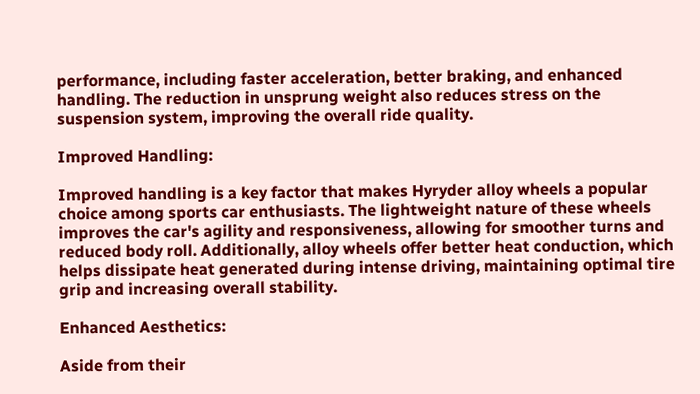performance, including faster acceleration, better braking, and enhanced handling. The reduction in unsprung weight also reduces stress on the suspension system, improving the overall ride quality.

Improved Handling:

Improved handling is a key factor that makes Hyryder alloy wheels a popular choice among sports car enthusiasts. The lightweight nature of these wheels improves the car's agility and responsiveness, allowing for smoother turns and reduced body roll. Additionally, alloy wheels offer better heat conduction, which helps dissipate heat generated during intense driving, maintaining optimal tire grip and increasing overall stability.

Enhanced Aesthetics:

Aside from their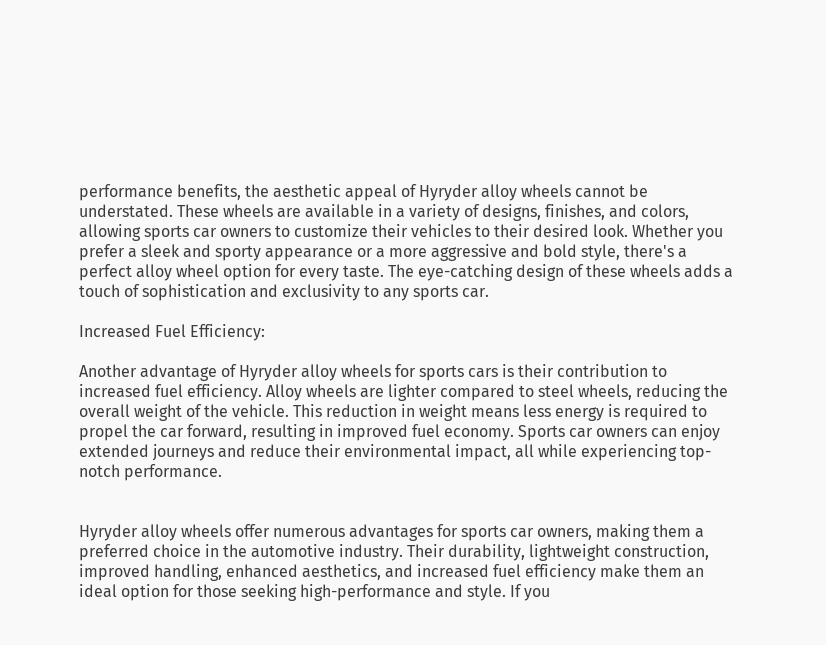performance benefits, the aesthetic appeal of Hyryder alloy wheels cannot be understated. These wheels are available in a variety of designs, finishes, and colors, allowing sports car owners to customize their vehicles to their desired look. Whether you prefer a sleek and sporty appearance or a more aggressive and bold style, there's a perfect alloy wheel option for every taste. The eye-catching design of these wheels adds a touch of sophistication and exclusivity to any sports car.

Increased Fuel Efficiency:

Another advantage of Hyryder alloy wheels for sports cars is their contribution to increased fuel efficiency. Alloy wheels are lighter compared to steel wheels, reducing the overall weight of the vehicle. This reduction in weight means less energy is required to propel the car forward, resulting in improved fuel economy. Sports car owners can enjoy extended journeys and reduce their environmental impact, all while experiencing top-notch performance.


Hyryder alloy wheels offer numerous advantages for sports car owners, making them a preferred choice in the automotive industry. Their durability, lightweight construction, improved handling, enhanced aesthetics, and increased fuel efficiency make them an ideal option for those seeking high-performance and style. If you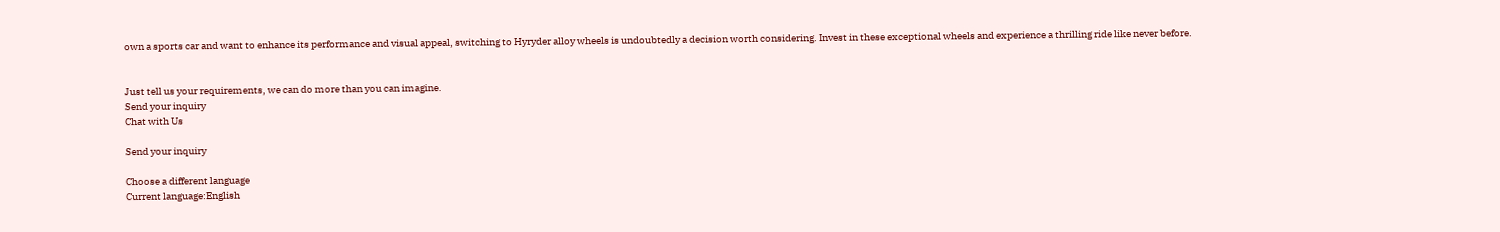own a sports car and want to enhance its performance and visual appeal, switching to Hyryder alloy wheels is undoubtedly a decision worth considering. Invest in these exceptional wheels and experience a thrilling ride like never before.


Just tell us your requirements, we can do more than you can imagine.
Send your inquiry
Chat with Us

Send your inquiry

Choose a different language
Current language:English